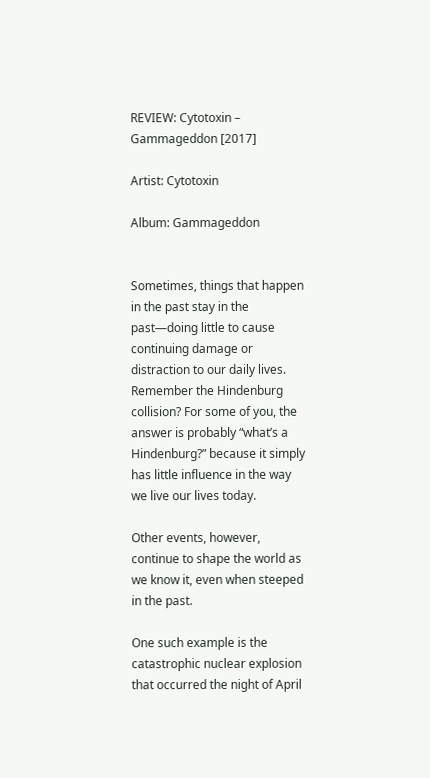REVIEW: Cytotoxin – Gammageddon [2017]

Artist: Cytotoxin

Album: Gammageddon


Sometimes, things that happen in the past stay in the past—doing little to cause continuing damage or distraction to our daily lives. Remember the Hindenburg collision? For some of you, the answer is probably “what’s a Hindenburg?” because it simply has little influence in the way we live our lives today.

Other events, however, continue to shape the world as we know it, even when steeped in the past.

One such example is the catastrophic nuclear explosion that occurred the night of April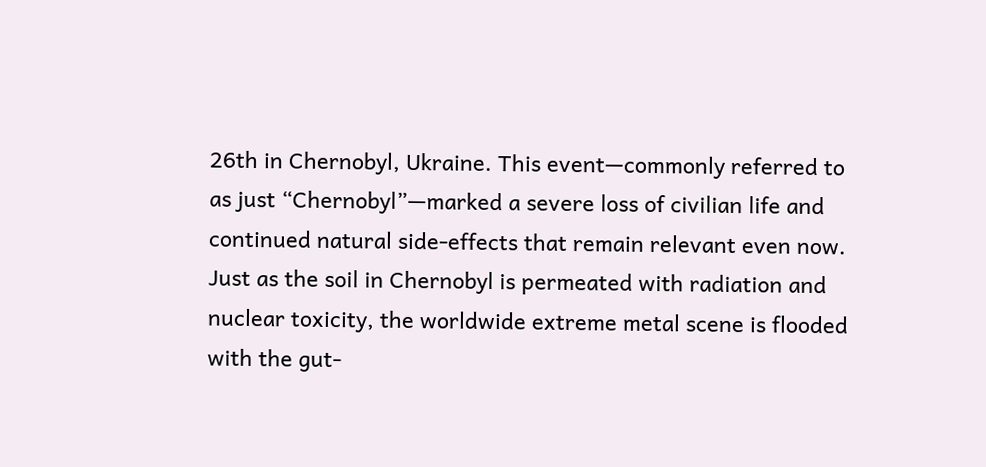26th in Chernobyl, Ukraine. This event—commonly referred to as just “Chernobyl”—marked a severe loss of civilian life and continued natural side-effects that remain relevant even now. Just as the soil in Chernobyl is permeated with radiation and nuclear toxicity, the worldwide extreme metal scene is flooded with the gut-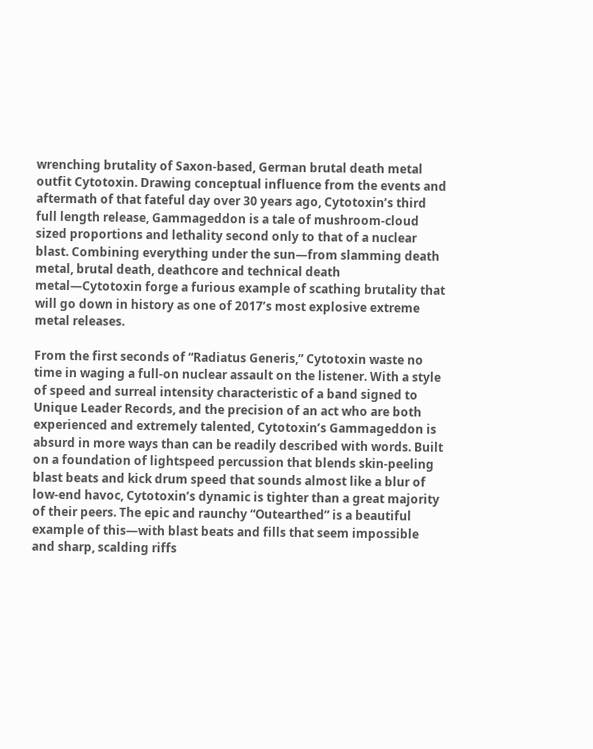wrenching brutality of Saxon-based, German brutal death metal outfit Cytotoxin. Drawing conceptual influence from the events and aftermath of that fateful day over 30 years ago, Cytotoxin’s third full length release, Gammageddon is a tale of mushroom-cloud sized proportions and lethality second only to that of a nuclear blast. Combining everything under the sun—from slamming death metal, brutal death, deathcore and technical death metal—Cytotoxin forge a furious example of scathing brutality that will go down in history as one of 2017’s most explosive extreme metal releases.

From the first seconds of “Radiatus Generis,” Cytotoxin waste no time in waging a full-on nuclear assault on the listener. With a style of speed and surreal intensity characteristic of a band signed to Unique Leader Records, and the precision of an act who are both experienced and extremely talented, Cytotoxin’s Gammageddon is absurd in more ways than can be readily described with words. Built on a foundation of lightspeed percussion that blends skin-peeling blast beats and kick drum speed that sounds almost like a blur of low-end havoc, Cytotoxin’s dynamic is tighter than a great majority of their peers. The epic and raunchy “Outearthed” is a beautiful example of this—with blast beats and fills that seem impossible and sharp, scalding riffs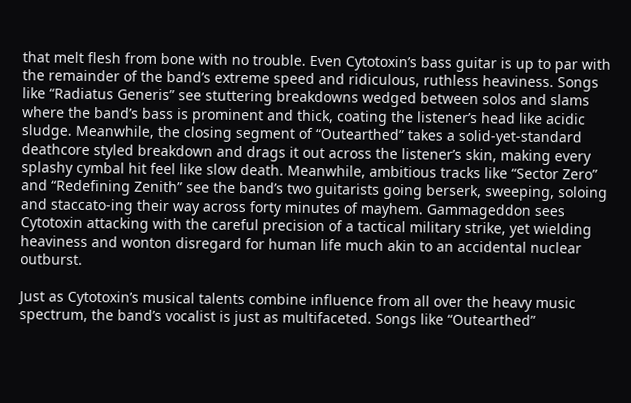that melt flesh from bone with no trouble. Even Cytotoxin’s bass guitar is up to par with the remainder of the band’s extreme speed and ridiculous, ruthless heaviness. Songs like “Radiatus Generis” see stuttering breakdowns wedged between solos and slams where the band’s bass is prominent and thick, coating the listener’s head like acidic sludge. Meanwhile, the closing segment of “Outearthed” takes a solid-yet-standard deathcore styled breakdown and drags it out across the listener’s skin, making every splashy cymbal hit feel like slow death. Meanwhile, ambitious tracks like “Sector Zero” and “Redefining Zenith” see the band’s two guitarists going berserk, sweeping, soloing and staccato-ing their way across forty minutes of mayhem. Gammageddon sees Cytotoxin attacking with the careful precision of a tactical military strike, yet wielding heaviness and wonton disregard for human life much akin to an accidental nuclear outburst.

Just as Cytotoxin’s musical talents combine influence from all over the heavy music spectrum, the band’s vocalist is just as multifaceted. Songs like “Outearthed”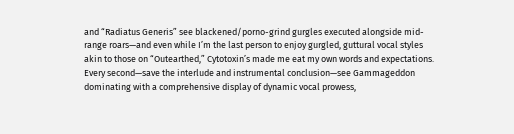and “Radiatus Generis” see blackened/porno-grind gurgles executed alongside mid-range roars—and even while I’m the last person to enjoy gurgled, guttural vocal styles akin to those on “Outearthed,” Cytotoxin’s made me eat my own words and expectations. Every second—save the interlude and instrumental conclusion—see Gammageddon dominating with a comprehensive display of dynamic vocal prowess,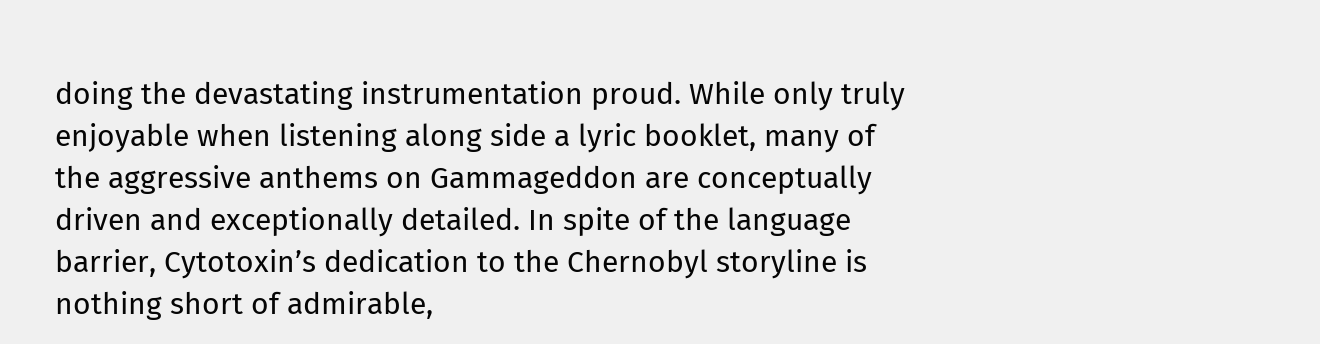doing the devastating instrumentation proud. While only truly enjoyable when listening along side a lyric booklet, many of the aggressive anthems on Gammageddon are conceptually driven and exceptionally detailed. In spite of the language barrier, Cytotoxin’s dedication to the Chernobyl storyline is nothing short of admirable,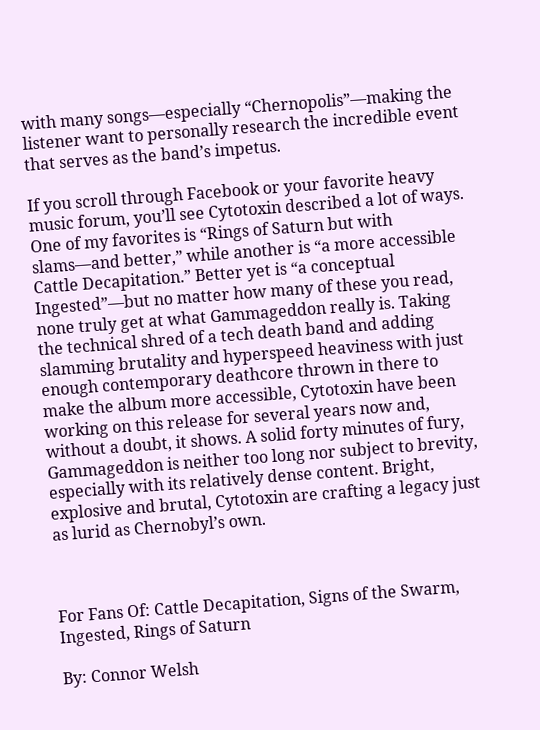with many songs—especially “Chernopolis”—making the listener want to personally research the incredible event that serves as the band’s impetus.

If you scroll through Facebook or your favorite heavy music forum, you’ll see Cytotoxin described a lot of ways. One of my favorites is “Rings of Saturn but with slams—and better,” while another is “a more accessible Cattle Decapitation.” Better yet is “a conceptual Ingested”—but no matter how many of these you read, none truly get at what Gammageddon really is. Taking the technical shred of a tech death band and adding slamming brutality and hyperspeed heaviness with just enough contemporary deathcore thrown in there to make the album more accessible, Cytotoxin have been working on this release for several years now and, without a doubt, it shows. A solid forty minutes of fury, Gammageddon is neither too long nor subject to brevity, especially with its relatively dense content. Bright, explosive and brutal, Cytotoxin are crafting a legacy just as lurid as Chernobyl’s own.



For Fans Of: Cattle Decapitation, Signs of the Swarm, Ingested, Rings of Saturn

By: Connor Welsh